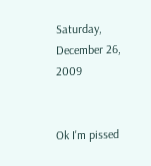Saturday, December 26, 2009


Ok I'm pissed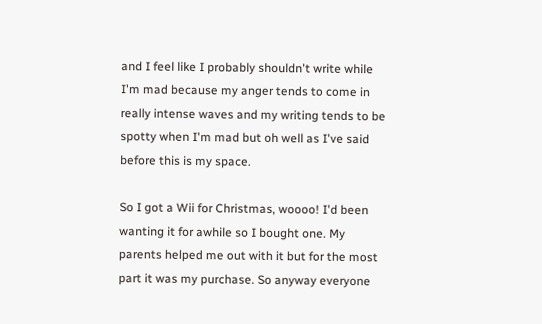and I feel like I probably shouldn't write while I'm mad because my anger tends to come in really intense waves and my writing tends to be spotty when I'm mad but oh well as I've said before this is my space.

So I got a Wii for Christmas, woooo! I'd been wanting it for awhile so I bought one. My parents helped me out with it but for the most part it was my purchase. So anyway everyone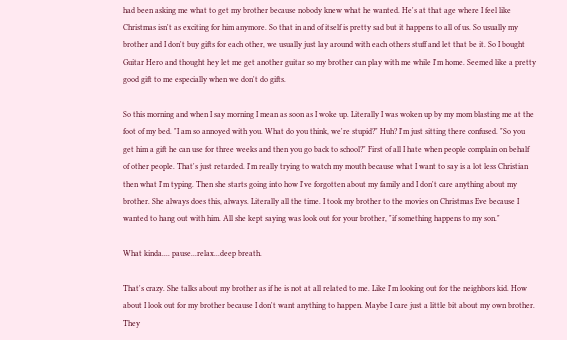had been asking me what to get my brother because nobody knew what he wanted. He's at that age where I feel like Christmas isn't as exciting for him anymore. So that in and of itself is pretty sad but it happens to all of us. So usually my brother and I don't buy gifts for each other, we usually just lay around with each others stuff and let that be it. So I bought Guitar Hero and thought hey let me get another guitar so my brother can play with me while I'm home. Seemed like a pretty good gift to me especially when we don't do gifts.

So this morning and when I say morning I mean as soon as I woke up. Literally I was woken up by my mom blasting me at the foot of my bed. "I am so annoyed with you. What do you think, we're stupid?" Huh? I'm just sitting there confused. "So you get him a gift he can use for three weeks and then you go back to school?" First of all I hate when people complain on behalf of other people. That's just retarded. I'm really trying to watch my mouth because what I want to say is a lot less Christian then what I'm typing. Then she starts going into how I've forgotten about my family and I don't care anything about my brother. She always does this, always. Literally all the time. I took my brother to the movies on Christmas Eve because I wanted to hang out with him. All she kept saying was look out for your brother, "if something happens to my son."

What kinda.... pause...relax...deep breath.

That's crazy. She talks about my brother as if he is not at all related to me. Like I'm looking out for the neighbors kid. How about I look out for my brother because I don't want anything to happen. Maybe I care just a little bit about my own brother. They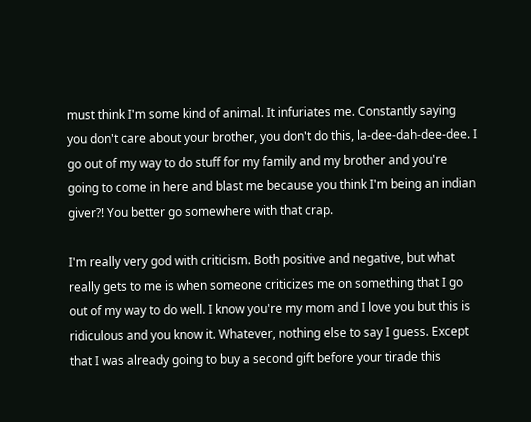must think I'm some kind of animal. It infuriates me. Constantly saying you don't care about your brother, you don't do this, la-dee-dah-dee-dee. I go out of my way to do stuff for my family and my brother and you're going to come in here and blast me because you think I'm being an indian giver?! You better go somewhere with that crap.

I'm really very god with criticism. Both positive and negative, but what really gets to me is when someone criticizes me on something that I go out of my way to do well. I know you're my mom and I love you but this is ridiculous and you know it. Whatever, nothing else to say I guess. Except that I was already going to buy a second gift before your tirade this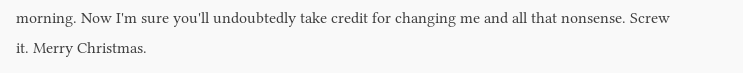morning. Now I'm sure you'll undoubtedly take credit for changing me and all that nonsense. Screw it. Merry Christmas.